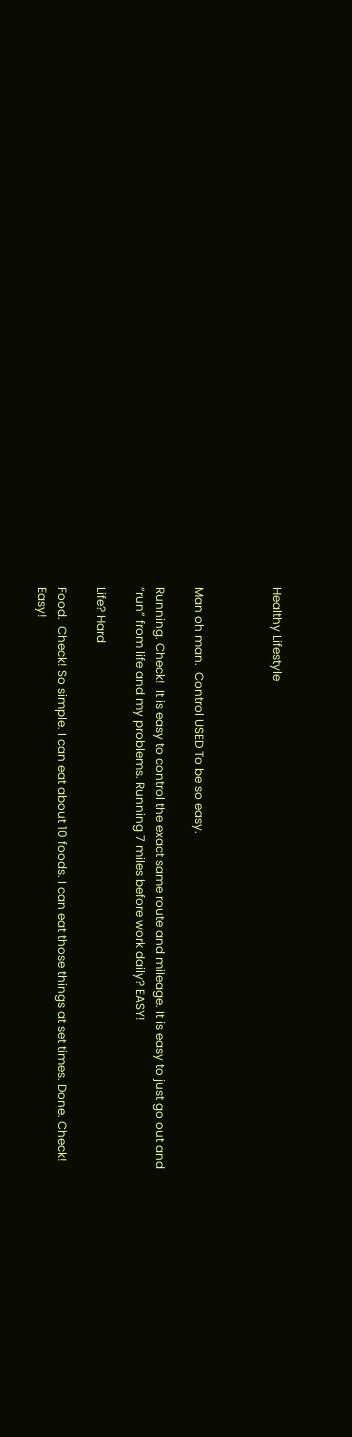Healthy Lifestyle



Man oh man.  Control USED To be so easy.

Running. Check!  It is easy to control the exact same route and mileage. It is easy to just go out and “run” from life and my problems. Running 7 miles before work daily? EASY!

Life? Hard

Food.  Check! So simple. I can eat about 10 foods. I can eat those things at set times. Done. Check!  Easy!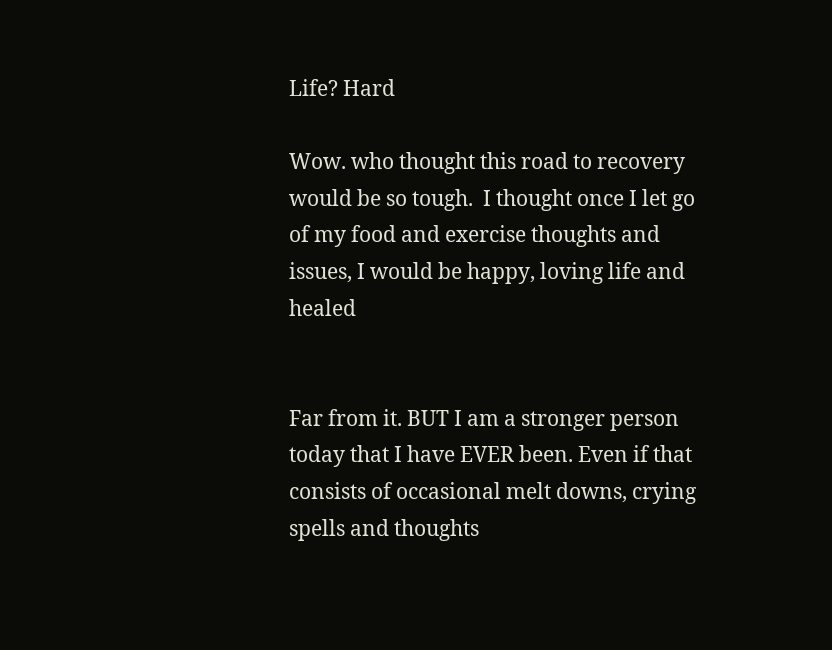Life? Hard

Wow. who thought this road to recovery would be so tough.  I thought once I let go of my food and exercise thoughts and issues, I would be happy, loving life and healed


Far from it. BUT I am a stronger person today that I have EVER been. Even if that consists of occasional melt downs, crying spells and thoughts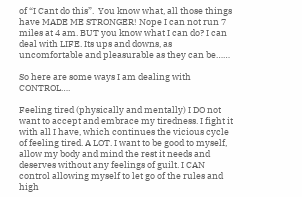of “I Cant do this”.  You know what, all those things have MADE ME STRONGER! Nope I can not run 7 miles at 4 am. BUT you know what I can do? I can deal with LIFE. Its ups and downs, as uncomfortable and pleasurable as they can be……

So here are some ways I am dealing with CONTROL….

Feeling tired (physically and mentally) I DO not want to accept and embrace my tiredness. I fight it with all I have, which continues the vicious cycle of feeling tired. A LOT. I want to be good to myself, allow my body and mind the rest it needs and deserves without any feelings of guilt. I CAN control allowing myself to let go of the rules and high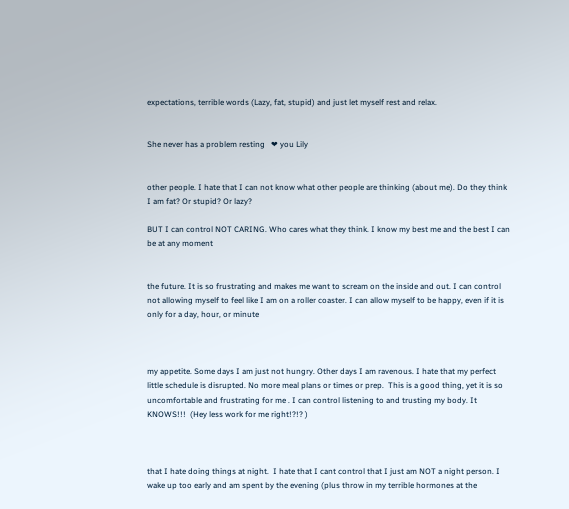expectations, terrible words (Lazy, fat, stupid) and just let myself rest and relax.


She never has a problem resting   ❤ you Lily


other people. I hate that I can not know what other people are thinking (about me). Do they think I am fat? Or stupid? Or lazy?

BUT I can control NOT CARING. Who cares what they think. I know my best me and the best I can be at any moment


the future. It is so frustrating and makes me want to scream on the inside and out. I can control not allowing myself to feel like I am on a roller coaster. I can allow myself to be happy, even if it is only for a day, hour, or minute



my appetite. Some days I am just not hungry. Other days I am ravenous. I hate that my perfect little schedule is disrupted. No more meal plans or times or prep.  This is a good thing, yet it is so uncomfortable and frustrating for me . I can control listening to and trusting my body. It KNOWS!!!  (Hey less work for me right!?!? )



that I hate doing things at night.  I hate that I cant control that I just am NOT a night person. I wake up too early and am spent by the evening (plus throw in my terrible hormones at the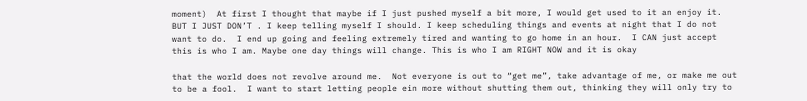moment)  At first I thought that maybe if I just pushed myself a bit more, I would get used to it an enjoy it. BUT I JUST DON’T . I keep telling myself I should. I keep scheduling things and events at night that I do not want to do.  I end up going and feeling extremely tired and wanting to go home in an hour.  I CAN just accept this is who I am. Maybe one day things will change. This is who I am RIGHT NOW and it is okay

that the world does not revolve around me.  Not everyone is out to “get me”, take advantage of me, or make me out to be a fool.  I want to start letting people ein more without shutting them out, thinking they will only try to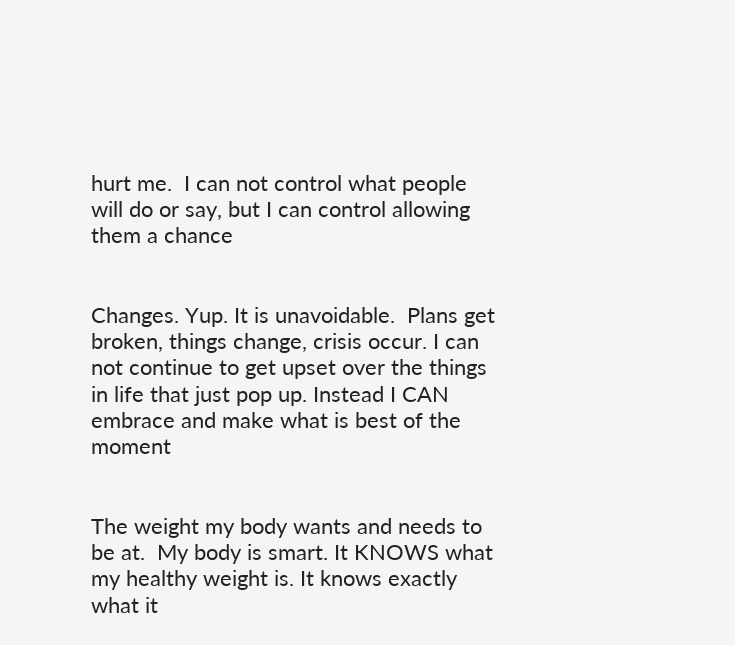hurt me.  I can not control what people will do or say, but I can control allowing them a chance


Changes. Yup. It is unavoidable.  Plans get broken, things change, crisis occur. I can not continue to get upset over the things in life that just pop up. Instead I CAN embrace and make what is best of the moment


The weight my body wants and needs to be at.  My body is smart. It KNOWS what my healthy weight is. It knows exactly what it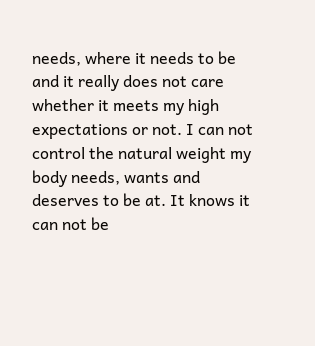needs, where it needs to be and it really does not care whether it meets my high expectations or not. I can not control the natural weight my body needs, wants and deserves to be at. It knows it can not be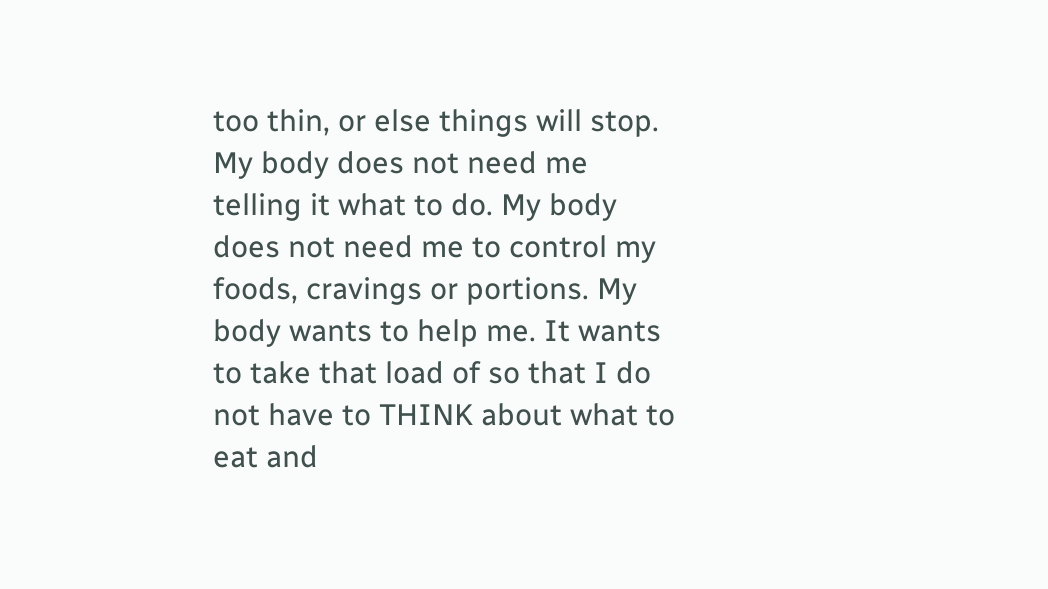too thin, or else things will stop. My body does not need me telling it what to do. My body does not need me to control my foods, cravings or portions. My body wants to help me. It wants to take that load of so that I do not have to THINK about what to eat and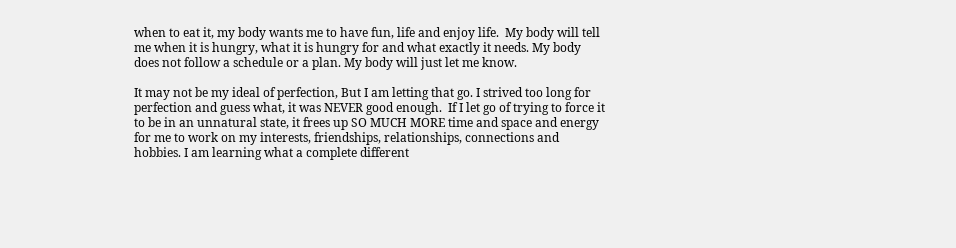when to eat it, my body wants me to have fun, life and enjoy life.  My body will tell me when it is hungry, what it is hungry for and what exactly it needs. My body does not follow a schedule or a plan. My body will just let me know.

It may not be my ideal of perfection, But I am letting that go. I strived too long for perfection and guess what, it was NEVER good enough.  If I let go of trying to force it to be in an unnatural state, it frees up SO MUCH MORE time and space and energy for me to work on my interests, friendships, relationships, connections and hobbies. I am learning what a complete different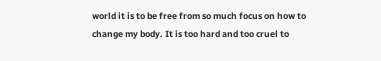world it is to be free from so much focus on how to change my body. It is too hard and too cruel to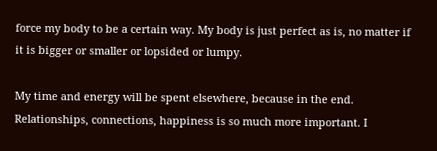force my body to be a certain way. My body is just perfect as is, no matter if it is bigger or smaller or lopsided or lumpy.

My time and energy will be spent elsewhere, because in the end. Relationships, connections, happiness is so much more important. I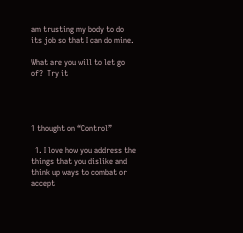am trusting my body to do its job so that I can do mine.

What are you will to let go of?  Try it




1 thought on “Control”

  1. I love how you address the things that you dislike and think up ways to combat or accept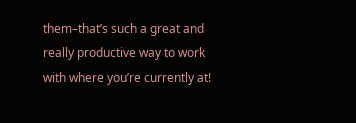them–that’s such a great and really productive way to work with where you’re currently at!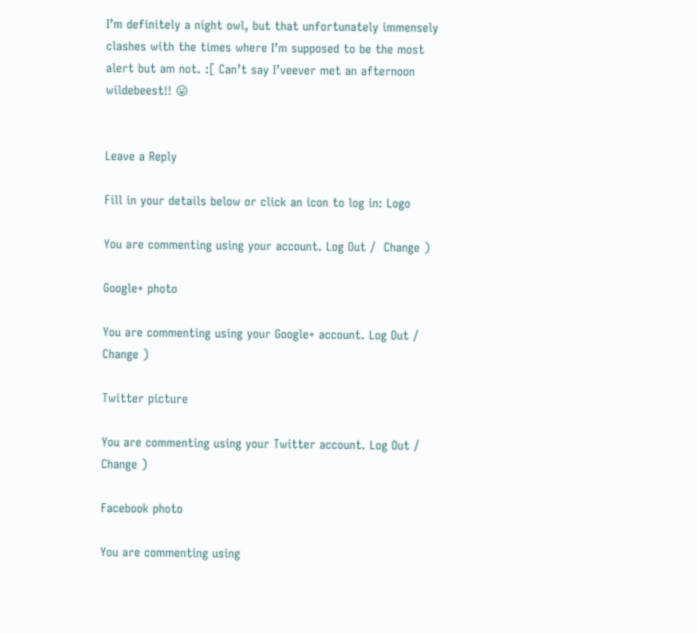I’m definitely a night owl, but that unfortunately immensely clashes with the times where I’m supposed to be the most alert but am not. :[ Can’t say I’veever met an afternoon wildebeest!! 😛


Leave a Reply

Fill in your details below or click an icon to log in: Logo

You are commenting using your account. Log Out /  Change )

Google+ photo

You are commenting using your Google+ account. Log Out /  Change )

Twitter picture

You are commenting using your Twitter account. Log Out /  Change )

Facebook photo

You are commenting using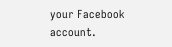your Facebook account.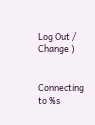Log Out /  Change )


Connecting to %s